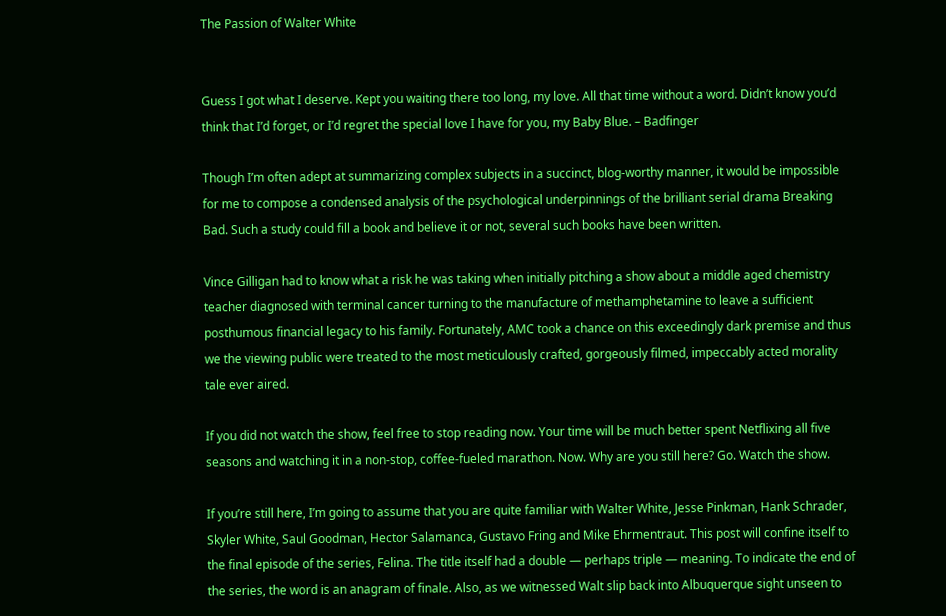The Passion of Walter White


Guess I got what I deserve. Kept you waiting there too long, my love. All that time without a word. Didn’t know you’d think that I’d forget, or I’d regret the special love I have for you, my Baby Blue. – Badfinger

Though I’m often adept at summarizing complex subjects in a succinct, blog-worthy manner, it would be impossible for me to compose a condensed analysis of the psychological underpinnings of the brilliant serial drama Breaking Bad. Such a study could fill a book and believe it or not, several such books have been written.

Vince Gilligan had to know what a risk he was taking when initially pitching a show about a middle aged chemistry teacher diagnosed with terminal cancer turning to the manufacture of methamphetamine to leave a sufficient posthumous financial legacy to his family. Fortunately, AMC took a chance on this exceedingly dark premise and thus we the viewing public were treated to the most meticulously crafted, gorgeously filmed, impeccably acted morality tale ever aired.

If you did not watch the show, feel free to stop reading now. Your time will be much better spent Netflixing all five seasons and watching it in a non-stop, coffee-fueled marathon. Now. Why are you still here? Go. Watch the show.

If you’re still here, I’m going to assume that you are quite familiar with Walter White, Jesse Pinkman, Hank Schrader, Skyler White, Saul Goodman, Hector Salamanca, Gustavo Fring and Mike Ehrmentraut. This post will confine itself to the final episode of the series, Felina. The title itself had a double — perhaps triple — meaning. To indicate the end of the series, the word is an anagram of finale. Also, as we witnessed Walt slip back into Albuquerque sight unseen to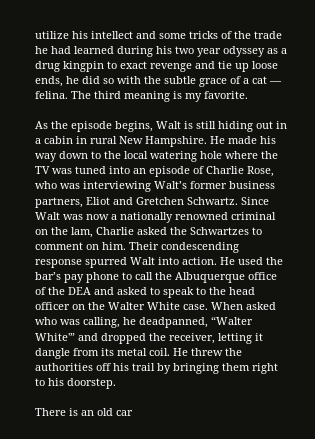utilize his intellect and some tricks of the trade he had learned during his two year odyssey as a drug kingpin to exact revenge and tie up loose ends, he did so with the subtle grace of a cat — felina. The third meaning is my favorite.

As the episode begins, Walt is still hiding out in a cabin in rural New Hampshire. He made his way down to the local watering hole where the TV was tuned into an episode of Charlie Rose, who was interviewing Walt’s former business partners, Eliot and Gretchen Schwartz. Since Walt was now a nationally renowned criminal on the lam, Charlie asked the Schwartzes to comment on him. Their condescending response spurred Walt into action. He used the bar’s pay phone to call the Albuquerque office of the DEA and asked to speak to the head officer on the Walter White case. When asked who was calling, he deadpanned, “Walter White'” and dropped the receiver, letting it dangle from its metal coil. He threw the authorities off his trail by bringing them right to his doorstep.

There is an old car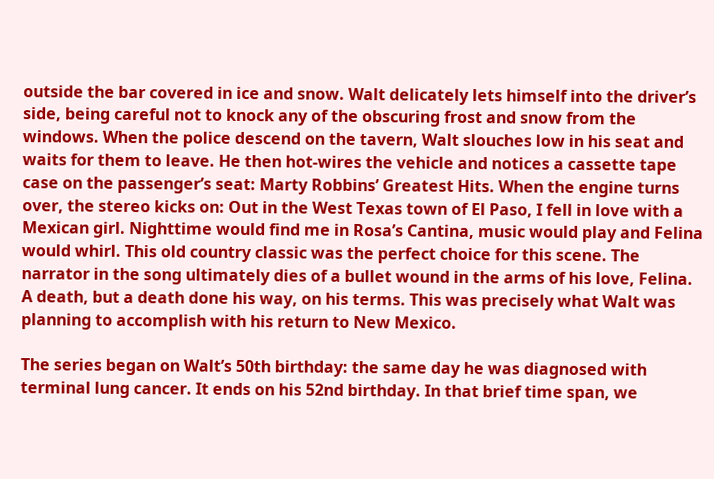outside the bar covered in ice and snow. Walt delicately lets himself into the driver’s side, being careful not to knock any of the obscuring frost and snow from the windows. When the police descend on the tavern, Walt slouches low in his seat and waits for them to leave. He then hot-wires the vehicle and notices a cassette tape case on the passenger’s seat: Marty Robbins’ Greatest Hits. When the engine turns over, the stereo kicks on: Out in the West Texas town of El Paso, I fell in love with a Mexican girl. Nighttime would find me in Rosa’s Cantina, music would play and Felina would whirl. This old country classic was the perfect choice for this scene. The narrator in the song ultimately dies of a bullet wound in the arms of his love, Felina. A death, but a death done his way, on his terms. This was precisely what Walt was planning to accomplish with his return to New Mexico.

The series began on Walt’s 50th birthday: the same day he was diagnosed with terminal lung cancer. It ends on his 52nd birthday. In that brief time span, we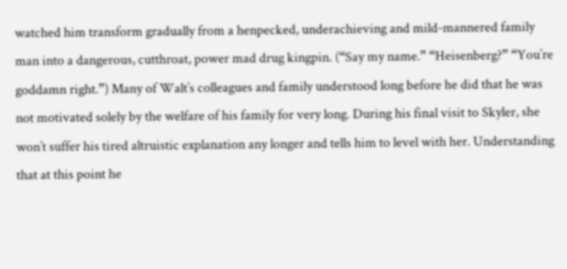watched him transform gradually from a henpecked, underachieving and mild-mannered family man into a dangerous, cutthroat, power mad drug kingpin. (“Say my name.” “Heisenberg?” “You’re goddamn right.”) Many of Walt’s colleagues and family understood long before he did that he was not motivated solely by the welfare of his family for very long. During his final visit to Skyler, she won’t suffer his tired altruistic explanation any longer and tells him to level with her. Understanding that at this point he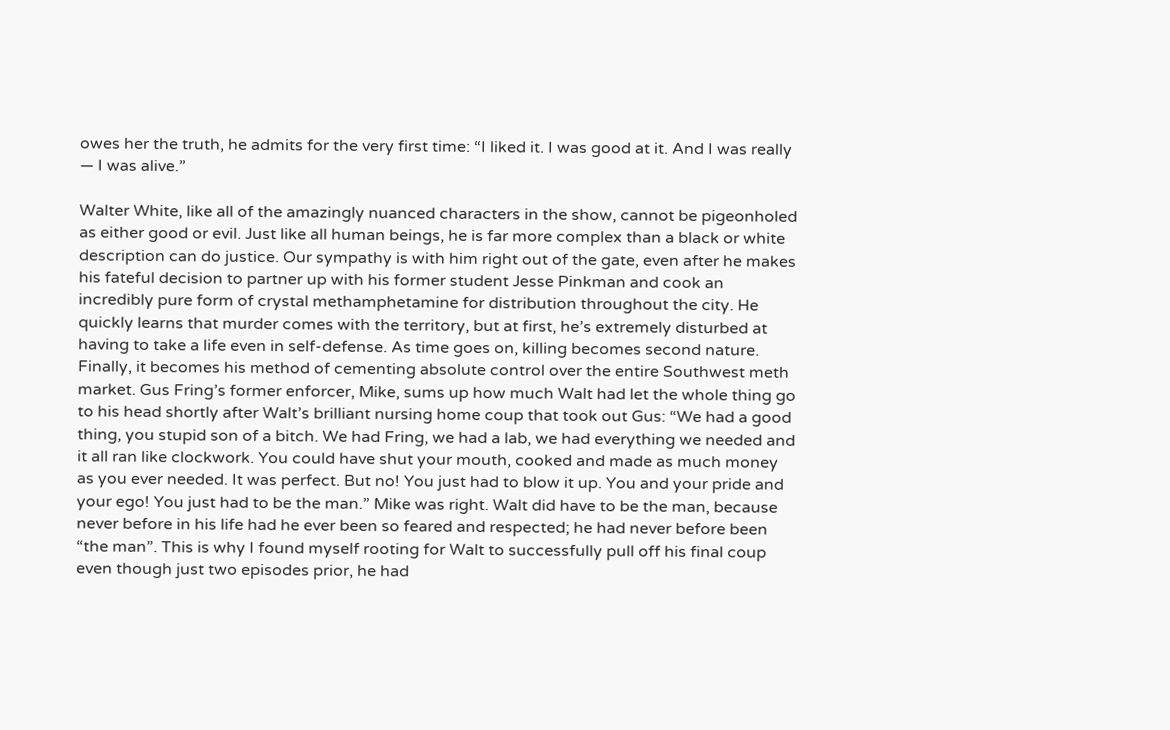owes her the truth, he admits for the very first time: “I liked it. I was good at it. And I was really — I was alive.”

Walter White, like all of the amazingly nuanced characters in the show, cannot be pigeonholed as either good or evil. Just like all human beings, he is far more complex than a black or white description can do justice. Our sympathy is with him right out of the gate, even after he makes his fateful decision to partner up with his former student Jesse Pinkman and cook an incredibly pure form of crystal methamphetamine for distribution throughout the city. He quickly learns that murder comes with the territory, but at first, he’s extremely disturbed at having to take a life even in self-defense. As time goes on, killing becomes second nature. Finally, it becomes his method of cementing absolute control over the entire Southwest meth market. Gus Fring’s former enforcer, Mike, sums up how much Walt had let the whole thing go to his head shortly after Walt’s brilliant nursing home coup that took out Gus: “We had a good thing, you stupid son of a bitch. We had Fring, we had a lab, we had everything we needed and it all ran like clockwork. You could have shut your mouth, cooked and made as much money as you ever needed. It was perfect. But no! You just had to blow it up. You and your pride and your ego! You just had to be the man.” Mike was right. Walt did have to be the man, because never before in his life had he ever been so feared and respected; he had never before been “the man”. This is why I found myself rooting for Walt to successfully pull off his final coup even though just two episodes prior, he had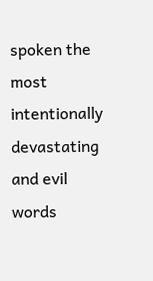spoken the most intentionally devastating and evil words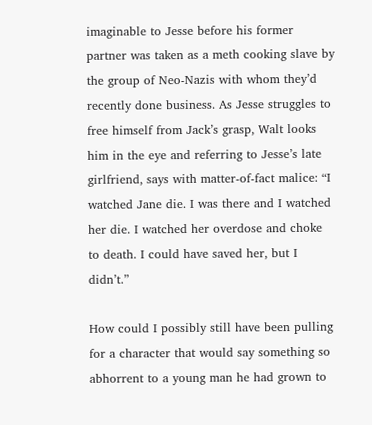imaginable to Jesse before his former partner was taken as a meth cooking slave by the group of Neo-Nazis with whom they’d recently done business. As Jesse struggles to free himself from Jack’s grasp, Walt looks him in the eye and referring to Jesse’s late girlfriend, says with matter-of-fact malice: “I watched Jane die. I was there and I watched her die. I watched her overdose and choke to death. I could have saved her, but I didn’t.”

How could I possibly still have been pulling for a character that would say something so abhorrent to a young man he had grown to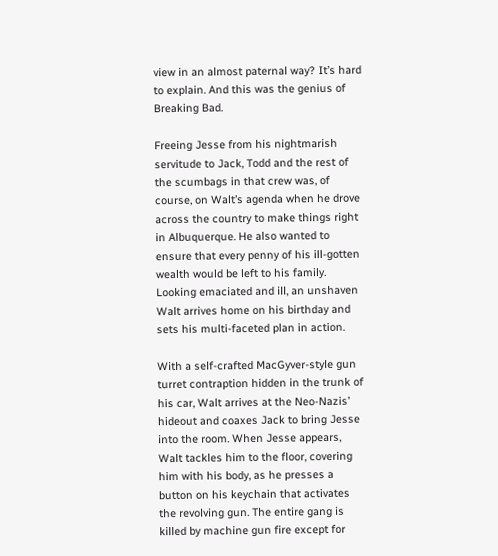view in an almost paternal way? It’s hard to explain. And this was the genius of Breaking Bad.

Freeing Jesse from his nightmarish servitude to Jack, Todd and the rest of the scumbags in that crew was, of course, on Walt’s agenda when he drove across the country to make things right in Albuquerque. He also wanted to ensure that every penny of his ill-gotten wealth would be left to his family. Looking emaciated and ill, an unshaven Walt arrives home on his birthday and sets his multi-faceted plan in action.

With a self-crafted MacGyver-style gun turret contraption hidden in the trunk of his car, Walt arrives at the Neo-Nazis’ hideout and coaxes Jack to bring Jesse into the room. When Jesse appears, Walt tackles him to the floor, covering him with his body, as he presses a button on his keychain that activates the revolving gun. The entire gang is killed by machine gun fire except for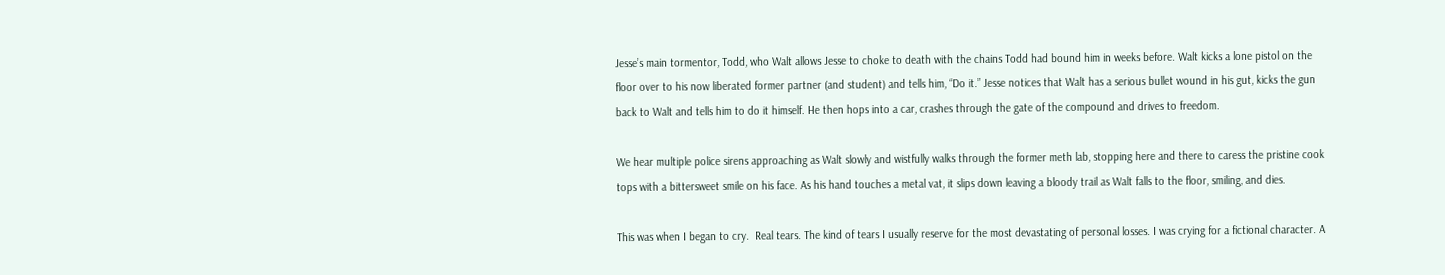Jesse’s main tormentor, Todd, who Walt allows Jesse to choke to death with the chains Todd had bound him in weeks before. Walt kicks a lone pistol on the floor over to his now liberated former partner (and student) and tells him, “Do it.” Jesse notices that Walt has a serious bullet wound in his gut, kicks the gun back to Walt and tells him to do it himself. He then hops into a car, crashes through the gate of the compound and drives to freedom.

We hear multiple police sirens approaching as Walt slowly and wistfully walks through the former meth lab, stopping here and there to caress the pristine cook tops with a bittersweet smile on his face. As his hand touches a metal vat, it slips down leaving a bloody trail as Walt falls to the floor, smiling, and dies.

This was when I began to cry.  Real tears. The kind of tears I usually reserve for the most devastating of personal losses. I was crying for a fictional character. A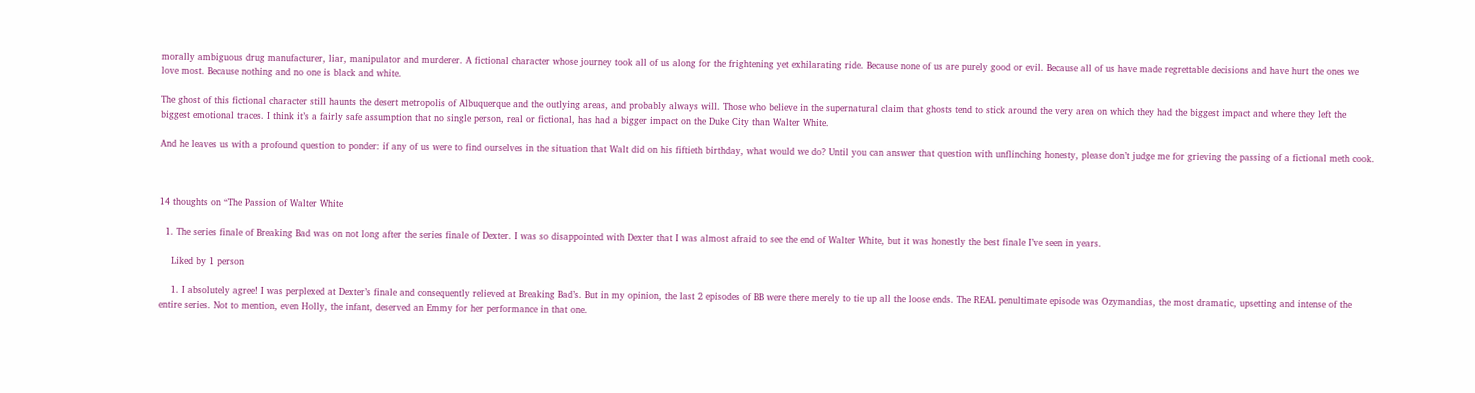morally ambiguous drug manufacturer, liar, manipulator and murderer. A fictional character whose journey took all of us along for the frightening yet exhilarating ride. Because none of us are purely good or evil. Because all of us have made regrettable decisions and have hurt the ones we love most. Because nothing and no one is black and white.

The ghost of this fictional character still haunts the desert metropolis of Albuquerque and the outlying areas, and probably always will. Those who believe in the supernatural claim that ghosts tend to stick around the very area on which they had the biggest impact and where they left the biggest emotional traces. I think it’s a fairly safe assumption that no single person, real or fictional, has had a bigger impact on the Duke City than Walter White.

And he leaves us with a profound question to ponder: if any of us were to find ourselves in the situation that Walt did on his fiftieth birthday, what would we do? Until you can answer that question with unflinching honesty, please don’t judge me for grieving the passing of a fictional meth cook.



14 thoughts on “The Passion of Walter White

  1. The series finale of Breaking Bad was on not long after the series finale of Dexter. I was so disappointed with Dexter that I was almost afraid to see the end of Walter White, but it was honestly the best finale I’ve seen in years.

    Liked by 1 person

    1. I absolutely agree! I was perplexed at Dexter’s finale and consequently relieved at Breaking Bad’s. But in my opinion, the last 2 episodes of BB were there merely to tie up all the loose ends. The REAL penultimate episode was Ozymandias, the most dramatic, upsetting and intense of the entire series. Not to mention, even Holly, the infant, deserved an Emmy for her performance in that one.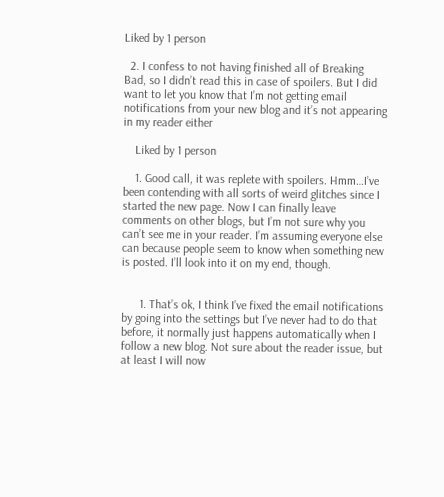Liked by 1 person

  2. I confess to not having finished all of Breaking Bad, so I didn’t read this in case of spoilers. But I did want to let you know that I’m not getting email notifications from your new blog and it’s not appearing in my reader either

    Liked by 1 person

    1. Good call, it was replete with spoilers. Hmm…I’ve been contending with all sorts of weird glitches since I started the new page. Now I can finally leave comments on other blogs, but I’m not sure why you can’t see me in your reader. I’m assuming everyone else can because people seem to know when something new is posted. I’ll look into it on my end, though.


      1. That’s ok, I think I’ve fixed the email notifications by going into the settings but I’ve never had to do that before, it normally just happens automatically when I follow a new blog. Not sure about the reader issue, but at least I will now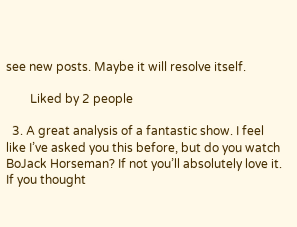see new posts. Maybe it will resolve itself.

        Liked by 2 people

  3. A great analysis of a fantastic show. I feel like I’ve asked you this before, but do you watch BoJack Horseman? If not you’ll absolutely love it. If you thought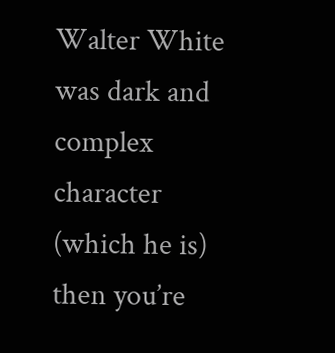Walter White was dark and complex character (which he is) then you’re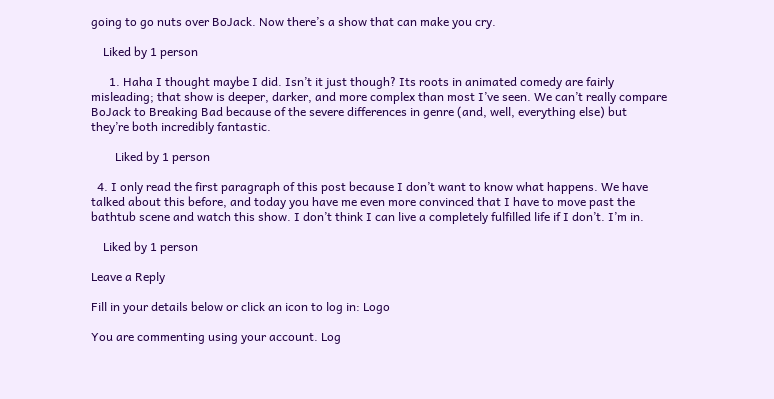going to go nuts over BoJack. Now there’s a show that can make you cry.

    Liked by 1 person

      1. Haha I thought maybe I did. Isn’t it just though? Its roots in animated comedy are fairly misleading; that show is deeper, darker, and more complex than most I’ve seen. We can’t really compare BoJack to Breaking Bad because of the severe differences in genre (and, well, everything else) but they’re both incredibly fantastic.

        Liked by 1 person

  4. I only read the first paragraph of this post because I don’t want to know what happens. We have talked about this before, and today you have me even more convinced that I have to move past the bathtub scene and watch this show. I don’t think I can live a completely fulfilled life if I don’t. I’m in.

    Liked by 1 person

Leave a Reply

Fill in your details below or click an icon to log in: Logo

You are commenting using your account. Log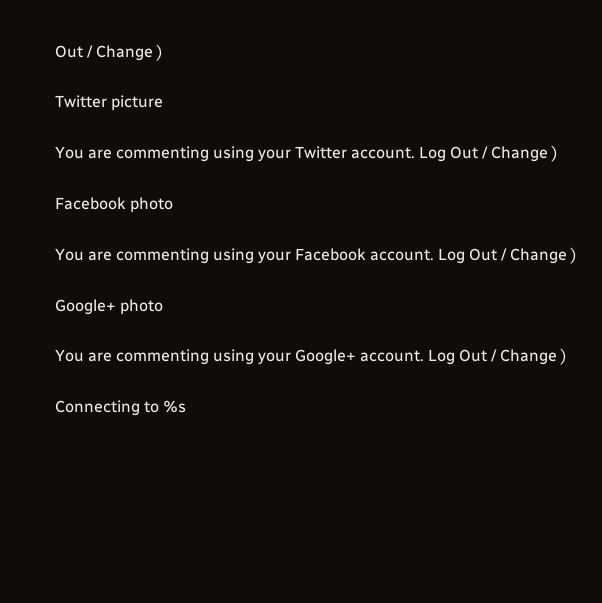Out / Change )

Twitter picture

You are commenting using your Twitter account. Log Out / Change )

Facebook photo

You are commenting using your Facebook account. Log Out / Change )

Google+ photo

You are commenting using your Google+ account. Log Out / Change )

Connecting to %s